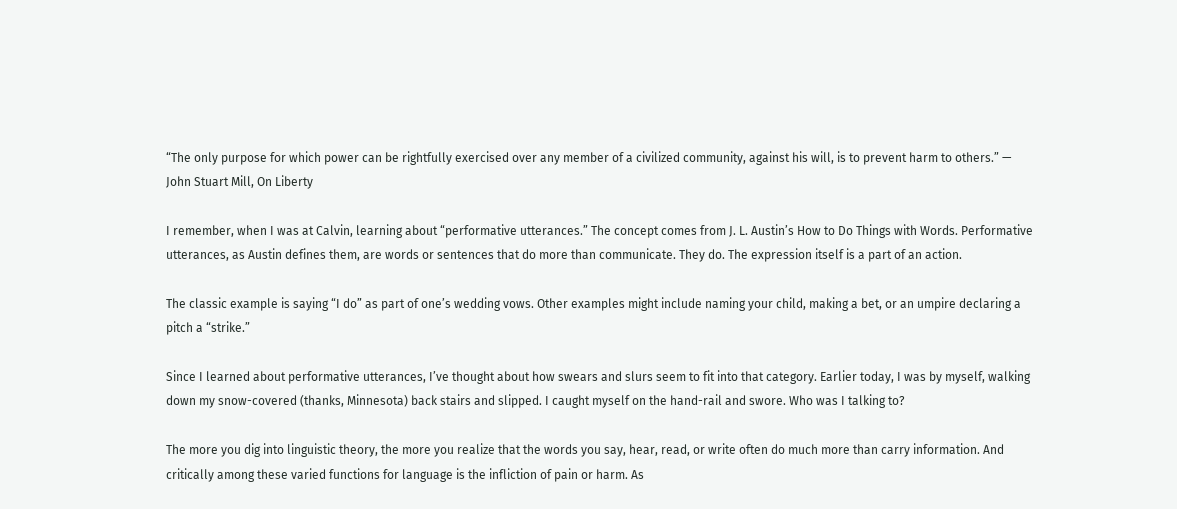“The only purpose for which power can be rightfully exercised over any member of a civilized community, against his will, is to prevent harm to others.” — John Stuart Mill, On Liberty

I remember, when I was at Calvin, learning about “performative utterances.” The concept comes from J. L. Austin’s How to Do Things with Words. Performative utterances, as Austin defines them, are words or sentences that do more than communicate. They do. The expression itself is a part of an action.

The classic example is saying “I do” as part of one’s wedding vows. Other examples might include naming your child, making a bet, or an umpire declaring a pitch a “strike.”

Since I learned about performative utterances, I’ve thought about how swears and slurs seem to fit into that category. Earlier today, I was by myself, walking down my snow-covered (thanks, Minnesota) back stairs and slipped. I caught myself on the hand-rail and swore. Who was I talking to?

The more you dig into linguistic theory, the more you realize that the words you say, hear, read, or write often do much more than carry information. And critically among these varied functions for language is the infliction of pain or harm. As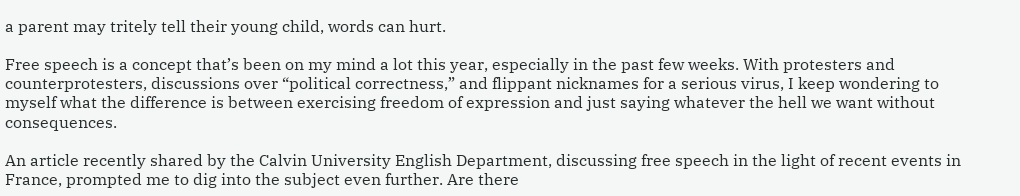a parent may tritely tell their young child, words can hurt.

Free speech is a concept that’s been on my mind a lot this year, especially in the past few weeks. With protesters and counterprotesters, discussions over “political correctness,” and flippant nicknames for a serious virus, I keep wondering to myself what the difference is between exercising freedom of expression and just saying whatever the hell we want without consequences.

An article recently shared by the Calvin University English Department, discussing free speech in the light of recent events in France, prompted me to dig into the subject even further. Are there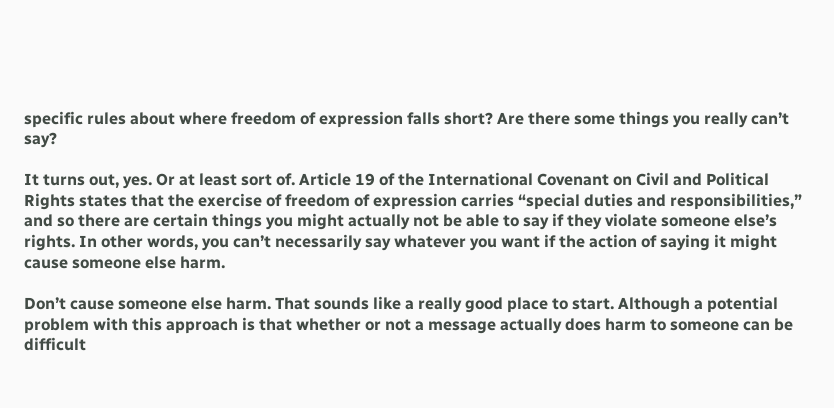specific rules about where freedom of expression falls short? Are there some things you really can’t say?

It turns out, yes. Or at least sort of. Article 19 of the International Covenant on Civil and Political Rights states that the exercise of freedom of expression carries “special duties and responsibilities,” and so there are certain things you might actually not be able to say if they violate someone else’s rights. In other words, you can’t necessarily say whatever you want if the action of saying it might cause someone else harm.

Don’t cause someone else harm. That sounds like a really good place to start. Although a potential problem with this approach is that whether or not a message actually does harm to someone can be difficult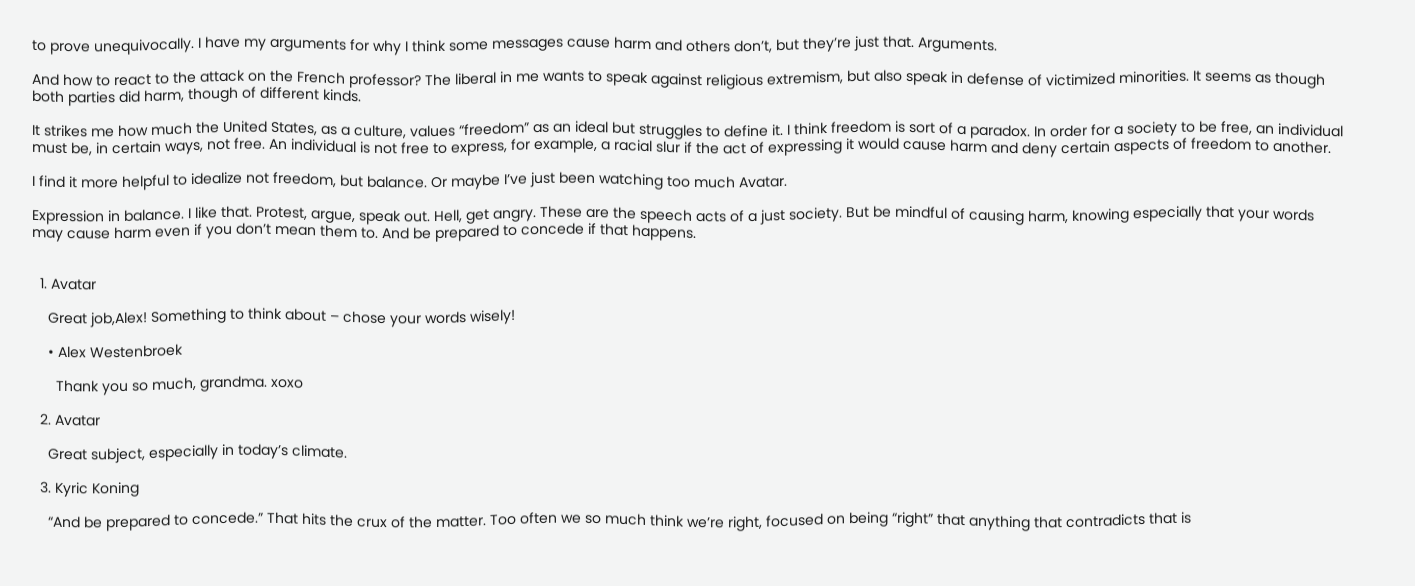to prove unequivocally. I have my arguments for why I think some messages cause harm and others don’t, but they’re just that. Arguments.

And how to react to the attack on the French professor? The liberal in me wants to speak against religious extremism, but also speak in defense of victimized minorities. It seems as though both parties did harm, though of different kinds.

It strikes me how much the United States, as a culture, values “freedom” as an ideal but struggles to define it. I think freedom is sort of a paradox. In order for a society to be free, an individual must be, in certain ways, not free. An individual is not free to express, for example, a racial slur if the act of expressing it would cause harm and deny certain aspects of freedom to another.

I find it more helpful to idealize not freedom, but balance. Or maybe I’ve just been watching too much Avatar.

Expression in balance. I like that. Protest, argue, speak out. Hell, get angry. These are the speech acts of a just society. But be mindful of causing harm, knowing especially that your words may cause harm even if you don’t mean them to. And be prepared to concede if that happens.


  1. Avatar

    Great job,Alex! Something to think about – chose your words wisely!

    • Alex Westenbroek

      Thank you so much, grandma. xoxo

  2. Avatar

    Great subject, especially in today’s climate.

  3. Kyric Koning

    “And be prepared to concede.” That hits the crux of the matter. Too often we so much think we’re right, focused on being “right” that anything that contradicts that is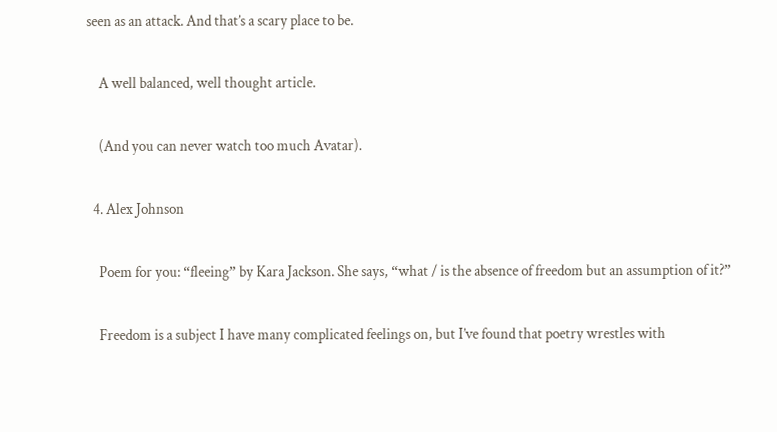seen as an attack. And that’s a scary place to be.

    A well balanced, well thought article.

    (And you can never watch too much Avatar).

  4. Alex Johnson

    Poem for you: “fleeing” by Kara Jackson. She says, “what / is the absence of freedom but an assumption of it?”

    Freedom is a subject I have many complicated feelings on, but I’ve found that poetry wrestles with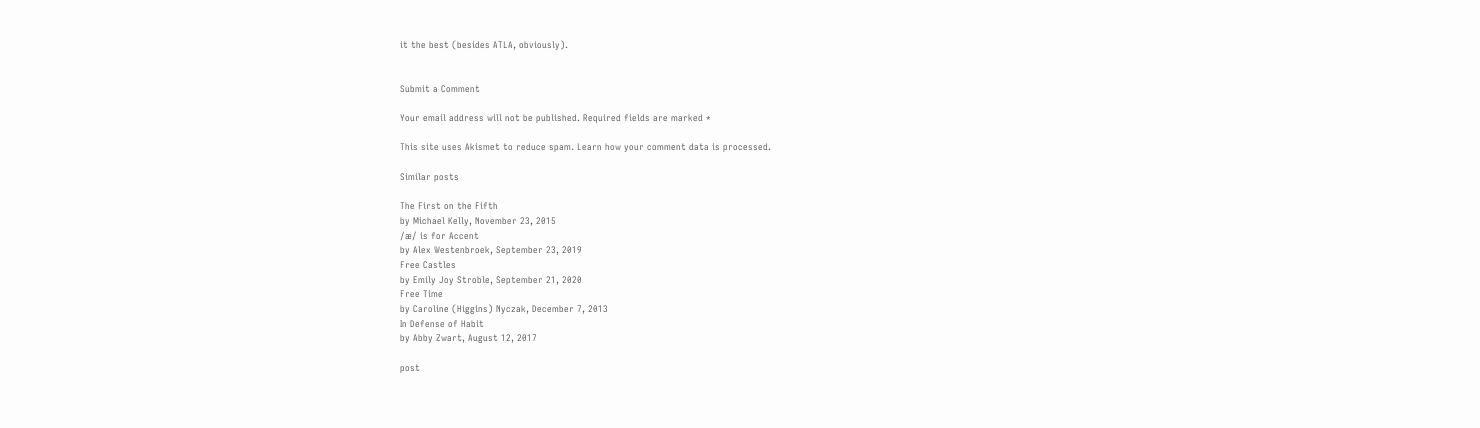it the best (besides ATLA, obviously).


Submit a Comment

Your email address will not be published. Required fields are marked *

This site uses Akismet to reduce spam. Learn how your comment data is processed.

Similar posts

The First on the Fifth
by Michael Kelly, November 23, 2015
/æ/ is for Accent
by Alex Westenbroek, September 23, 2019
Free Castles
by Emily Joy Stroble, September 21, 2020
Free Time
by Caroline (Higgins) Nyczak, December 7, 2013
In Defense of Habit
by Abby Zwart, August 12, 2017

post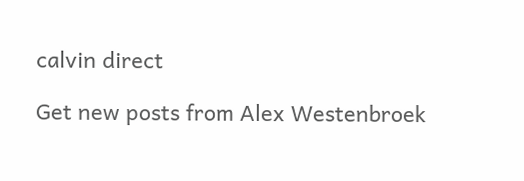calvin direct

Get new posts from Alex Westenbroek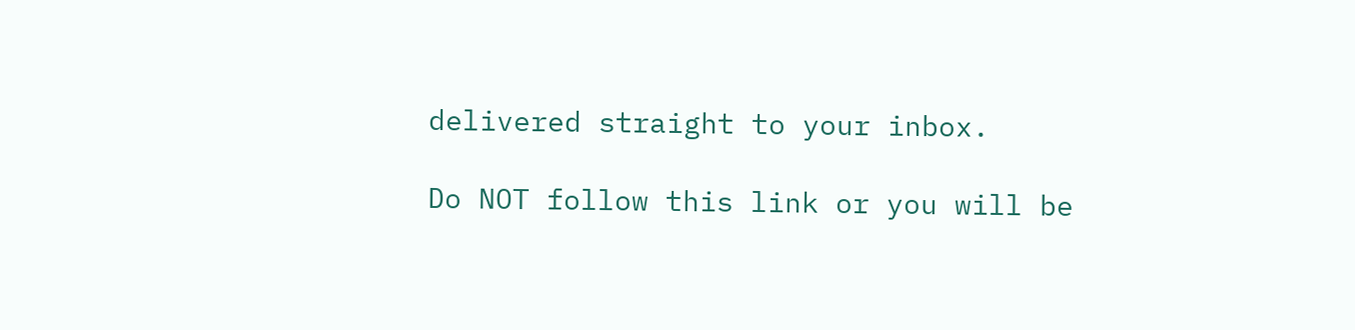delivered straight to your inbox.

Do NOT follow this link or you will be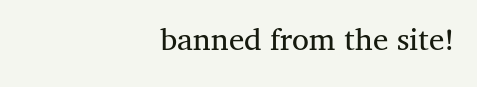banned from the site!